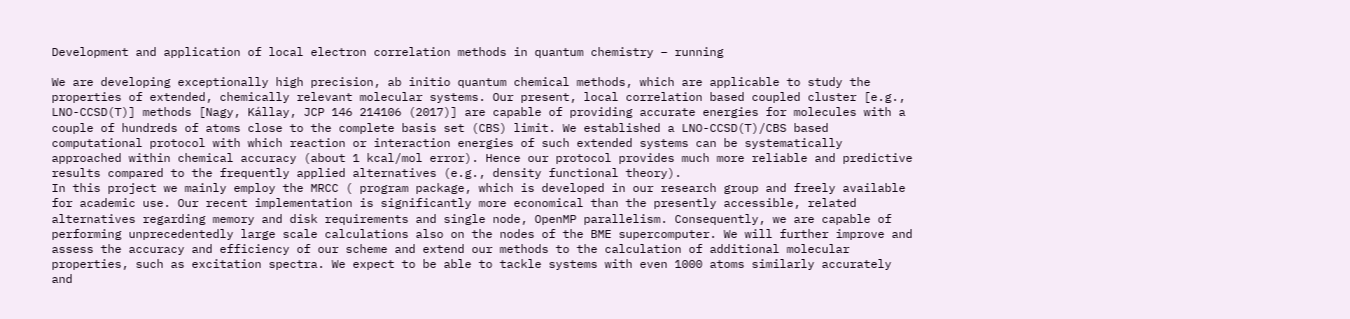Development and application of local electron correlation methods in quantum chemistry – running

We are developing exceptionally high precision, ab initio quantum chemical methods, which are applicable to study the properties of extended, chemically relevant molecular systems. Our present, local correlation based coupled cluster [e.g., LNO-CCSD(T)] methods [Nagy, Kállay, JCP 146 214106 (2017)] are capable of providing accurate energies for molecules with a couple of hundreds of atoms close to the complete basis set (CBS) limit. We established a LNO-CCSD(T)/CBS based computational protocol with which reaction or interaction energies of such extended systems can be systematically approached within chemical accuracy (about 1 kcal/mol error). Hence our protocol provides much more reliable and predictive results compared to the frequently applied alternatives (e.g., density functional theory).
In this project we mainly employ the MRCC ( program package, which is developed in our research group and freely available for academic use. Our recent implementation is significantly more economical than the presently accessible, related alternatives regarding memory and disk requirements and single node, OpenMP parallelism. Consequently, we are capable of performing unprecedentedly large scale calculations also on the nodes of the BME supercomputer. We will further improve and assess the accuracy and efficiency of our scheme and extend our methods to the calculation of additional molecular properties, such as excitation spectra. We expect to be able to tackle systems with even 1000 atoms similarly accurately and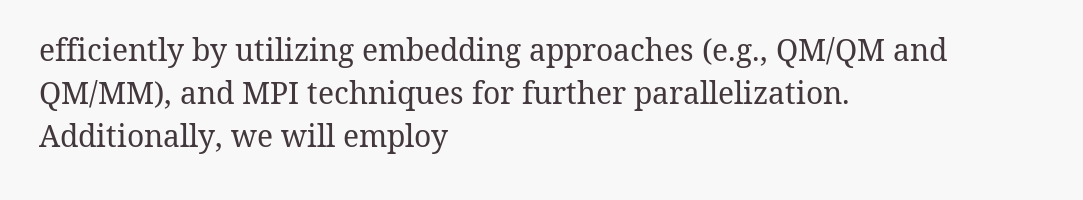efficiently by utilizing embedding approaches (e.g., QM/QM and QM/MM), and MPI techniques for further parallelization. Additionally, we will employ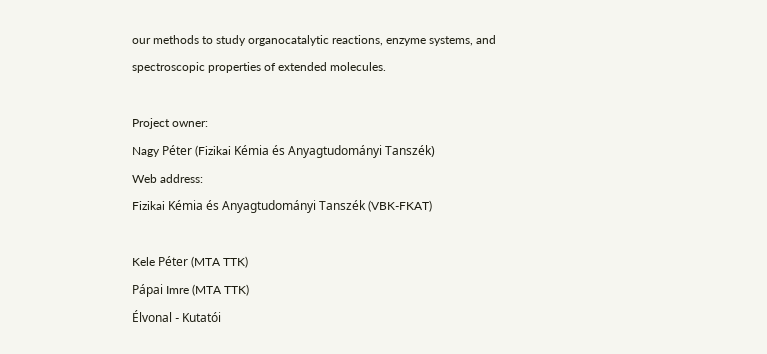our methods to study organocatalytic reactions, enzyme systems, and spectroscopic properties of extended molecules.

Project owner:
Nagy Péter (Fizikai Kémia és Anyagtudományi Tanszék)
Web address:
Fizikai Kémia és Anyagtudományi Tanszék (VBK-FKAT)

Kele Péter (MTA TTK)
Pápai Imre (MTA TTK)
Élvonal - Kutatói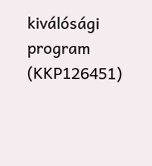kiválósági program (KKP126451)